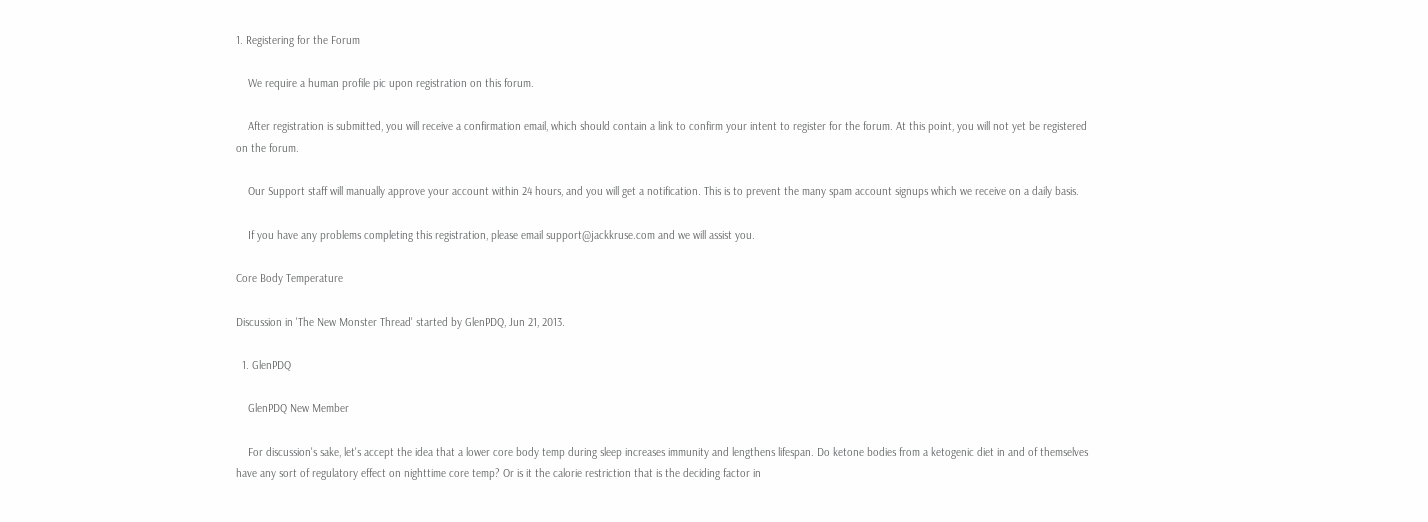1. Registering for the Forum

    We require a human profile pic upon registration on this forum.

    After registration is submitted, you will receive a confirmation email, which should contain a link to confirm your intent to register for the forum. At this point, you will not yet be registered on the forum.

    Our Support staff will manually approve your account within 24 hours, and you will get a notification. This is to prevent the many spam account signups which we receive on a daily basis.

    If you have any problems completing this registration, please email support@jackkruse.com and we will assist you.

Core Body Temperature

Discussion in 'The New Monster Thread' started by GlenPDQ, Jun 21, 2013.

  1. GlenPDQ

    GlenPDQ New Member

    For discussion's sake, let's accept the idea that a lower core body temp during sleep increases immunity and lengthens lifespan. Do ketone bodies from a ketogenic diet in and of themselves have any sort of regulatory effect on nighttime core temp? Or is it the calorie restriction that is the deciding factor in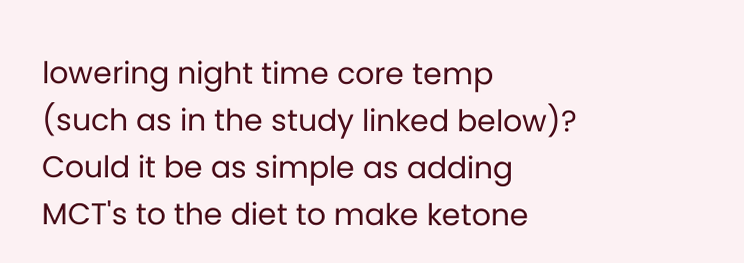lowering night time core temp (such as in the study linked below)? Could it be as simple as adding MCT's to the diet to make ketone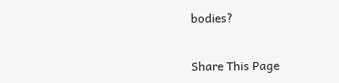bodies?


Share This Page